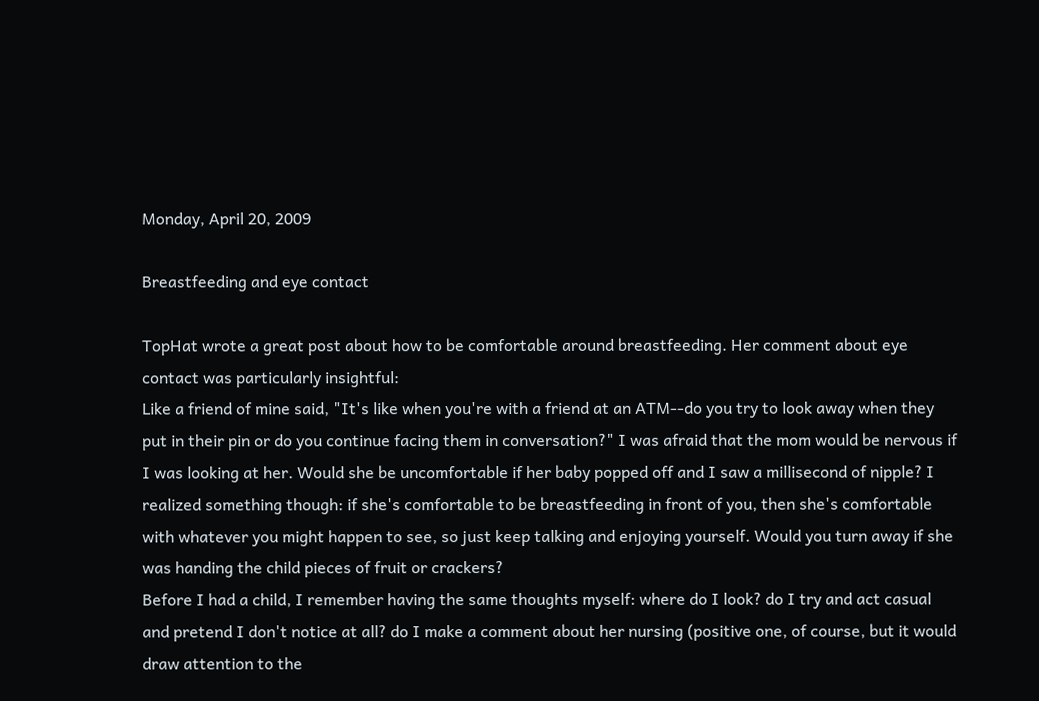Monday, April 20, 2009

Breastfeeding and eye contact

TopHat wrote a great post about how to be comfortable around breastfeeding. Her comment about eye contact was particularly insightful:
Like a friend of mine said, "It's like when you're with a friend at an ATM--do you try to look away when they put in their pin or do you continue facing them in conversation?" I was afraid that the mom would be nervous if I was looking at her. Would she be uncomfortable if her baby popped off and I saw a millisecond of nipple? I realized something though: if she's comfortable to be breastfeeding in front of you, then she's comfortable with whatever you might happen to see, so just keep talking and enjoying yourself. Would you turn away if she was handing the child pieces of fruit or crackers?
Before I had a child, I remember having the same thoughts myself: where do I look? do I try and act casual and pretend I don't notice at all? do I make a comment about her nursing (positive one, of course, but it would draw attention to the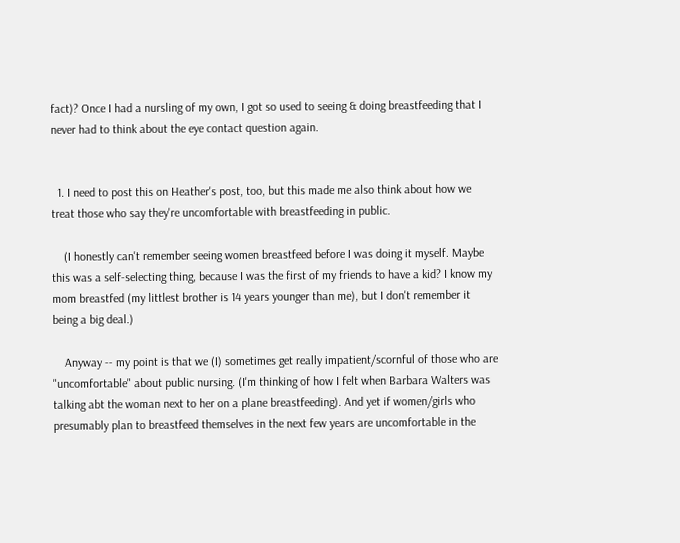fact)? Once I had a nursling of my own, I got so used to seeing & doing breastfeeding that I never had to think about the eye contact question again.


  1. I need to post this on Heather's post, too, but this made me also think about how we treat those who say they're uncomfortable with breastfeeding in public.

    (I honestly can't remember seeing women breastfeed before I was doing it myself. Maybe this was a self-selecting thing, because I was the first of my friends to have a kid? I know my mom breastfed (my littlest brother is 14 years younger than me), but I don't remember it being a big deal.)

    Anyway -- my point is that we (I) sometimes get really impatient/scornful of those who are "uncomfortable" about public nursing. (I'm thinking of how I felt when Barbara Walters was talking abt the woman next to her on a plane breastfeeding). And yet if women/girls who presumably plan to breastfeed themselves in the next few years are uncomfortable in the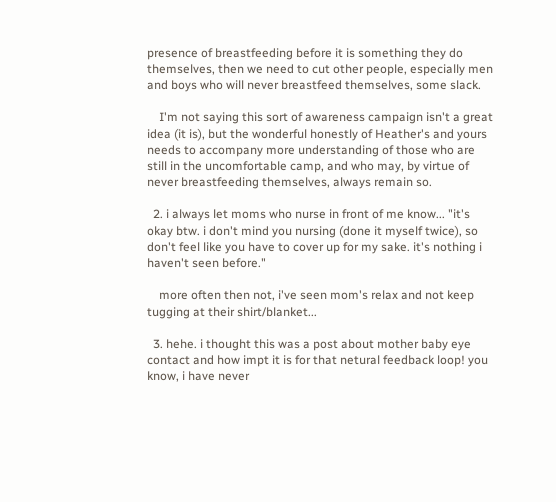presence of breastfeeding before it is something they do themselves, then we need to cut other people, especially men and boys who will never breastfeed themselves, some slack.

    I'm not saying this sort of awareness campaign isn't a great idea (it is), but the wonderful honestly of Heather's and yours needs to accompany more understanding of those who are still in the uncomfortable camp, and who may, by virtue of never breastfeeding themselves, always remain so.

  2. i always let moms who nurse in front of me know... "it's okay btw. i don't mind you nursing (done it myself twice), so don't feel like you have to cover up for my sake. it's nothing i haven't seen before."

    more often then not, i've seen mom's relax and not keep tugging at their shirt/blanket...

  3. hehe. i thought this was a post about mother baby eye contact and how impt it is for that netural feedback loop! you know, i have never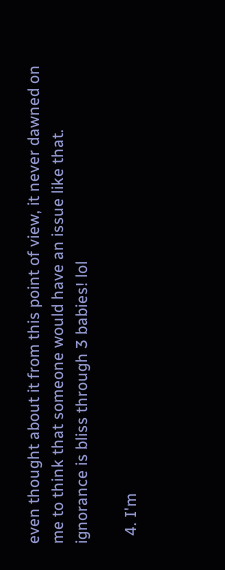even thought about it from this point of view, it never dawned on me to think that someone would have an issue like that. ignorance is bliss through 3 babies! lol

  4. I'm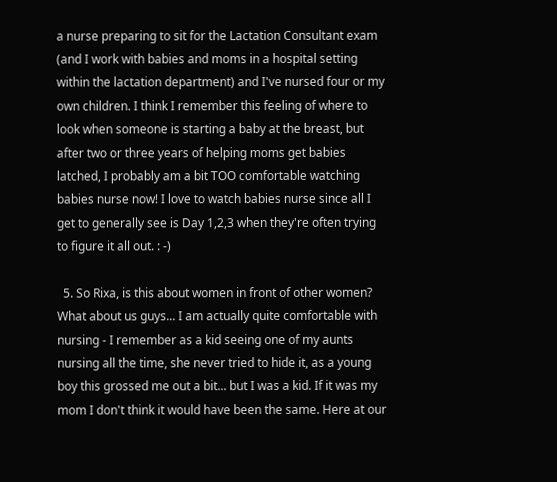a nurse preparing to sit for the Lactation Consultant exam (and I work with babies and moms in a hospital setting within the lactation department) and I've nursed four or my own children. I think I remember this feeling of where to look when someone is starting a baby at the breast, but after two or three years of helping moms get babies latched, I probably am a bit TOO comfortable watching babies nurse now! I love to watch babies nurse since all I get to generally see is Day 1,2,3 when they're often trying to figure it all out. : -)

  5. So Rixa, is this about women in front of other women? What about us guys... I am actually quite comfortable with nursing - I remember as a kid seeing one of my aunts nursing all the time, she never tried to hide it, as a young boy this grossed me out a bit... but I was a kid. If it was my mom I don't think it would have been the same. Here at our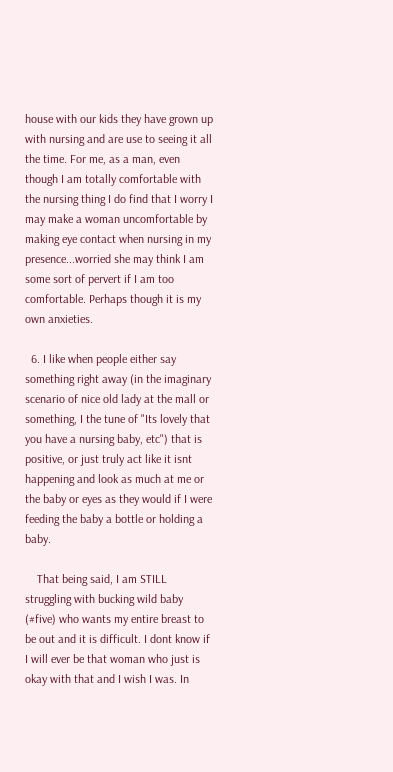house with our kids they have grown up with nursing and are use to seeing it all the time. For me, as a man, even though I am totally comfortable with the nursing thing I do find that I worry I may make a woman uncomfortable by making eye contact when nursing in my presence...worried she may think I am some sort of pervert if I am too comfortable. Perhaps though it is my own anxieties.

  6. I like when people either say something right away (in the imaginary scenario of nice old lady at the mall or something, I the tune of "Its lovely that you have a nursing baby, etc") that is positive, or just truly act like it isnt happening and look as much at me or the baby or eyes as they would if I were feeding the baby a bottle or holding a baby.

    That being said, I am STILL struggling with bucking wild baby (#five) who wants my entire breast to be out and it is difficult. I dont know if I will ever be that woman who just is okay with that and I wish I was. In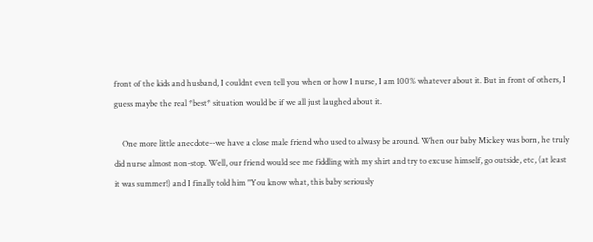front of the kids and husband, I couldnt even tell you when or how I nurse, I am 100% whatever about it. But in front of others, I guess maybe the real *best* situation would be if we all just laughed about it.

    One more little anecdote--we have a close male friend who used to alwasy be around. When our baby Mickey was born, he truly did nurse almost non-stop. Well, our friend would see me fiddling with my shirt and try to excuse himself, go outside, etc, (at least it was summer!) and I finally told him "You know what, this baby seriously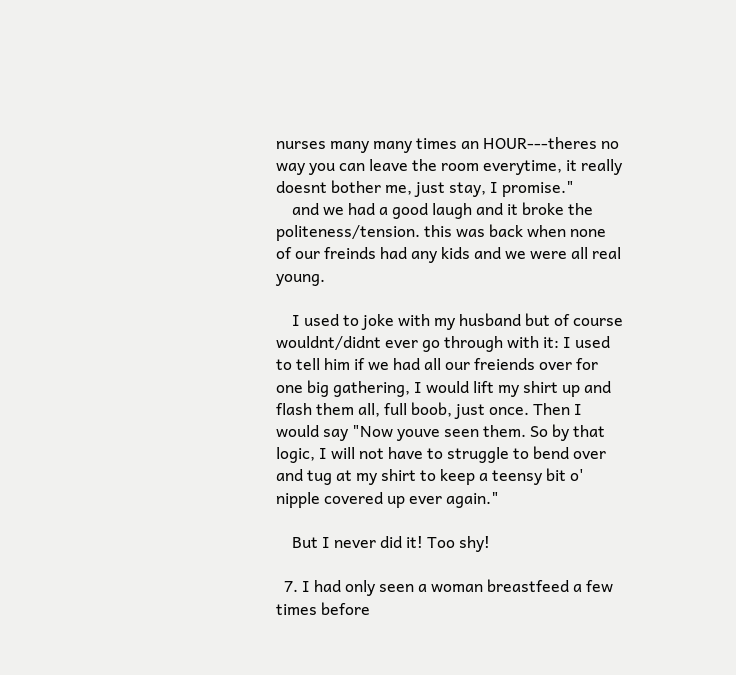nurses many many times an HOUR---theres no way you can leave the room everytime, it really doesnt bother me, just stay, I promise."
    and we had a good laugh and it broke the politeness/tension. this was back when none of our freinds had any kids and we were all real young.

    I used to joke with my husband but of course wouldnt/didnt ever go through with it: I used to tell him if we had all our freiends over for one big gathering, I would lift my shirt up and flash them all, full boob, just once. Then I would say "Now youve seen them. So by that logic, I will not have to struggle to bend over and tug at my shirt to keep a teensy bit o' nipple covered up ever again."

    But I never did it! Too shy!

  7. I had only seen a woman breastfeed a few times before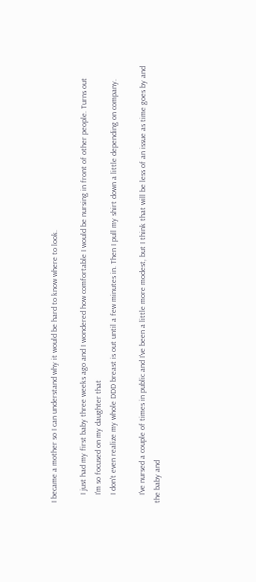I became a mother so I can understand why it would be hard to know where to look.

    I just had my first baby three weeks ago and I wondered how comfortable I would be nursing in front of other people. Turns out
    I'm so focused on my daughter that
    I don't even realize my whole DDD breast is out until a few minutes in. Then I pull my shirt down a little depending on company.

    I've nursed a couple of times in public and I've been a little more modest, but I think that will be less of an issue as time goes by and the baby and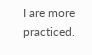I are more practiced.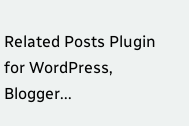Related Posts Plugin for WordPress, Blogger...